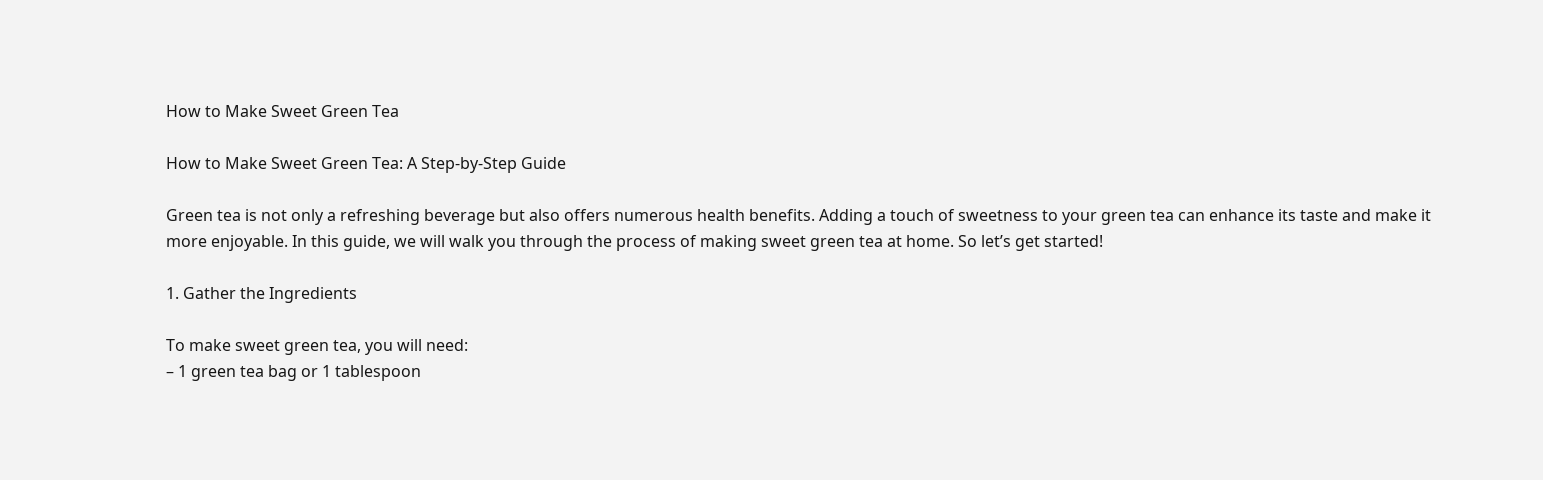How to Make Sweet Green Tea

How to Make Sweet Green Tea: A Step-by-Step Guide

Green tea is not only a refreshing beverage but also offers numerous health benefits. Adding a touch of sweetness to your green tea can enhance its taste and make it more enjoyable. In this guide, we will walk you through the process of making sweet green tea at home. So let’s get started!

1. Gather the Ingredients

To make sweet green tea, you will need:
– 1 green tea bag or 1 tablespoon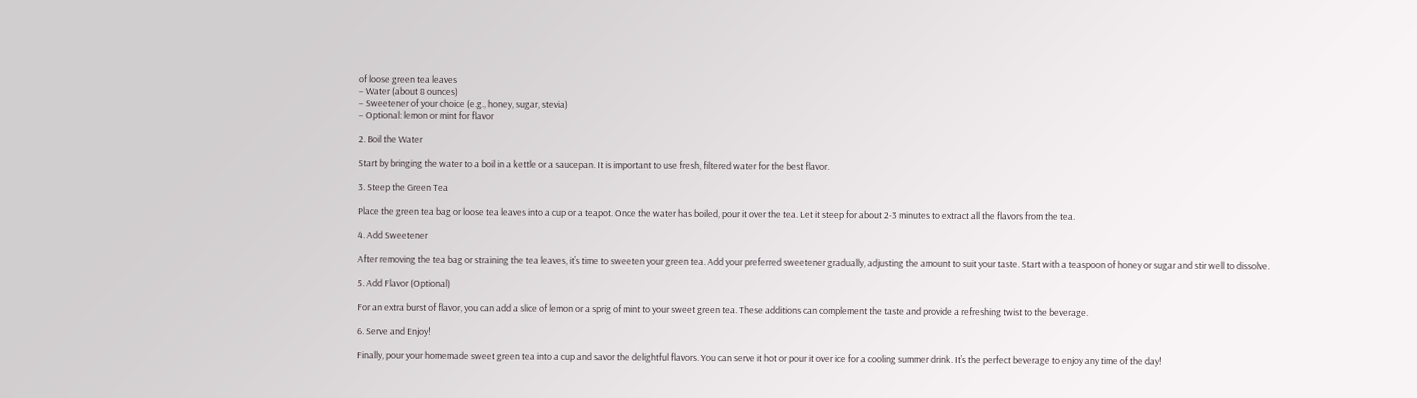of loose green tea leaves
– Water (about 8 ounces)
– Sweetener of your choice (e.g., honey, sugar, stevia)
– Optional: lemon or mint for flavor

2. Boil the Water

Start by bringing the water to a boil in a kettle or a saucepan. It is important to use fresh, filtered water for the best flavor.

3. Steep the Green Tea

Place the green tea bag or loose tea leaves into a cup or a teapot. Once the water has boiled, pour it over the tea. Let it steep for about 2-3 minutes to extract all the flavors from the tea.

4. Add Sweetener

After removing the tea bag or straining the tea leaves, it’s time to sweeten your green tea. Add your preferred sweetener gradually, adjusting the amount to suit your taste. Start with a teaspoon of honey or sugar and stir well to dissolve.

5. Add Flavor (Optional)

For an extra burst of flavor, you can add a slice of lemon or a sprig of mint to your sweet green tea. These additions can complement the taste and provide a refreshing twist to the beverage.

6. Serve and Enjoy!

Finally, pour your homemade sweet green tea into a cup and savor the delightful flavors. You can serve it hot or pour it over ice for a cooling summer drink. It’s the perfect beverage to enjoy any time of the day!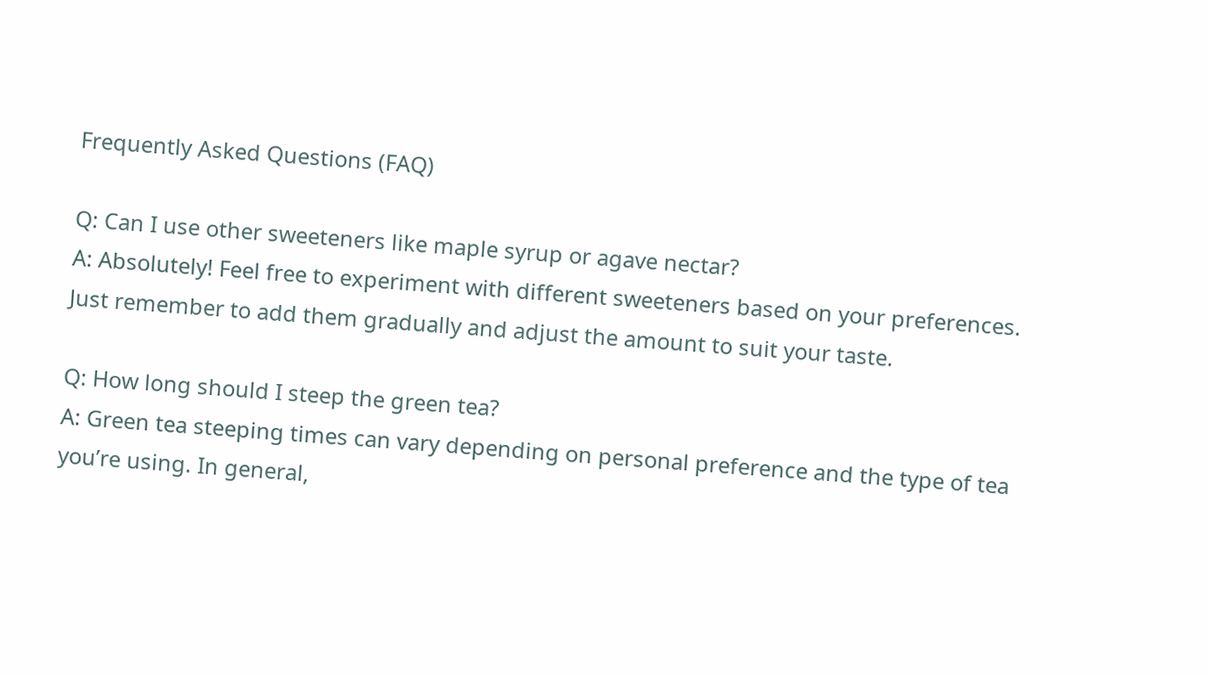Frequently Asked Questions (FAQ)

Q: Can I use other sweeteners like maple syrup or agave nectar?
A: Absolutely! Feel free to experiment with different sweeteners based on your preferences. Just remember to add them gradually and adjust the amount to suit your taste.

Q: How long should I steep the green tea?
A: Green tea steeping times can vary depending on personal preference and the type of tea you’re using. In general,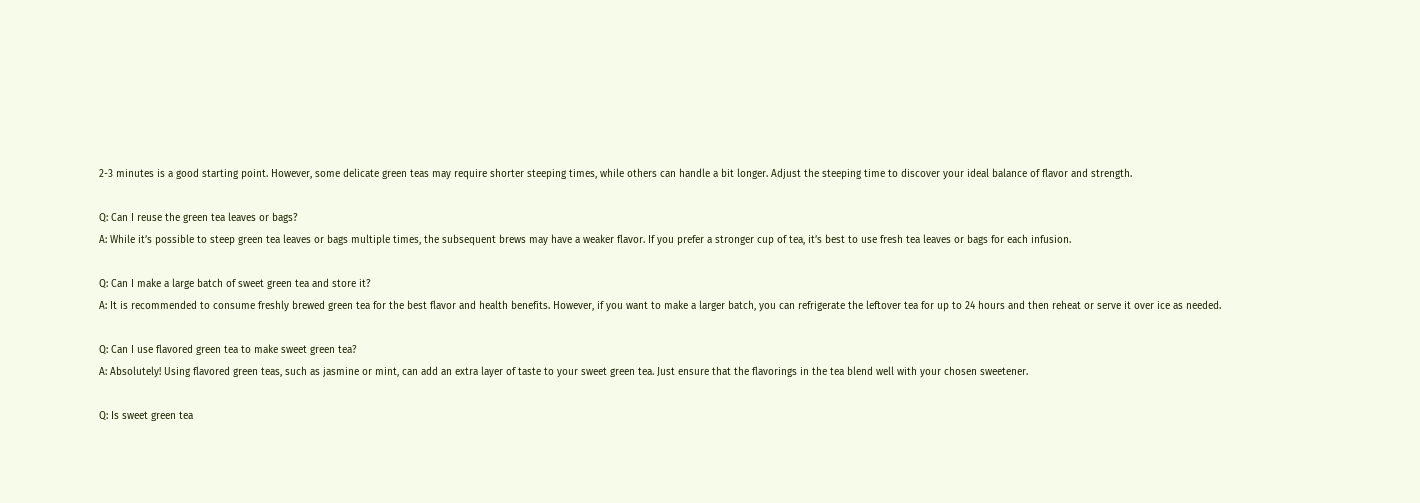2-3 minutes is a good starting point. However, some delicate green teas may require shorter steeping times, while others can handle a bit longer. Adjust the steeping time to discover your ideal balance of flavor and strength.

Q: Can I reuse the green tea leaves or bags?
A: While it’s possible to steep green tea leaves or bags multiple times, the subsequent brews may have a weaker flavor. If you prefer a stronger cup of tea, it’s best to use fresh tea leaves or bags for each infusion.

Q: Can I make a large batch of sweet green tea and store it?
A: It is recommended to consume freshly brewed green tea for the best flavor and health benefits. However, if you want to make a larger batch, you can refrigerate the leftover tea for up to 24 hours and then reheat or serve it over ice as needed.

Q: Can I use flavored green tea to make sweet green tea?
A: Absolutely! Using flavored green teas, such as jasmine or mint, can add an extra layer of taste to your sweet green tea. Just ensure that the flavorings in the tea blend well with your chosen sweetener.

Q: Is sweet green tea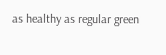as healthy as regular green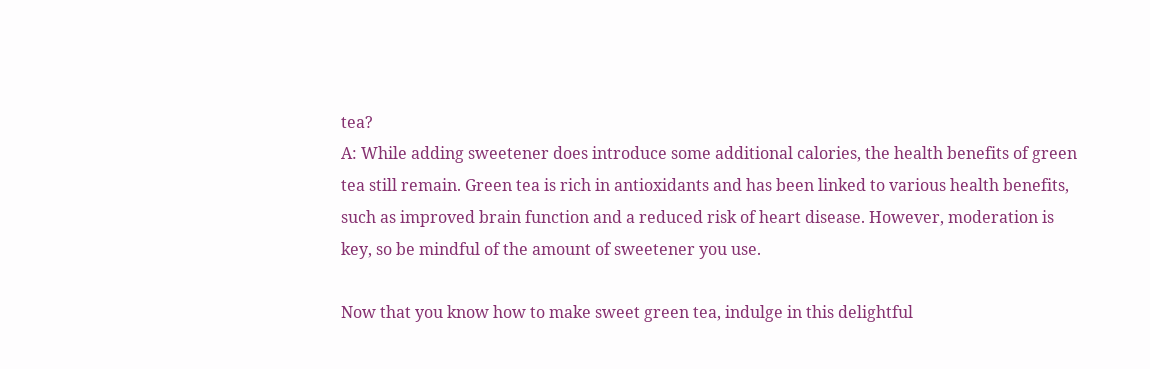tea?
A: While adding sweetener does introduce some additional calories, the health benefits of green tea still remain. Green tea is rich in antioxidants and has been linked to various health benefits, such as improved brain function and a reduced risk of heart disease. However, moderation is key, so be mindful of the amount of sweetener you use.

Now that you know how to make sweet green tea, indulge in this delightful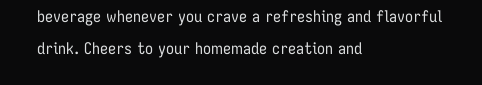beverage whenever you crave a refreshing and flavorful drink. Cheers to your homemade creation and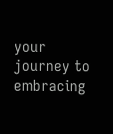your journey to embracing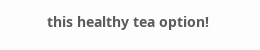this healthy tea option!